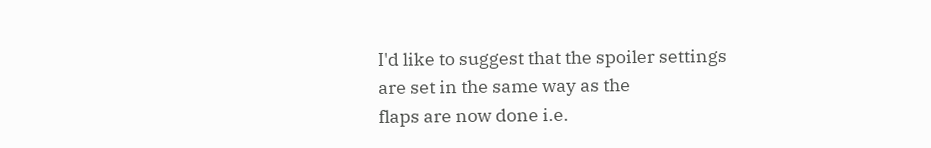I'd like to suggest that the spoiler settings are set in the same way as the
flaps are now done i.e.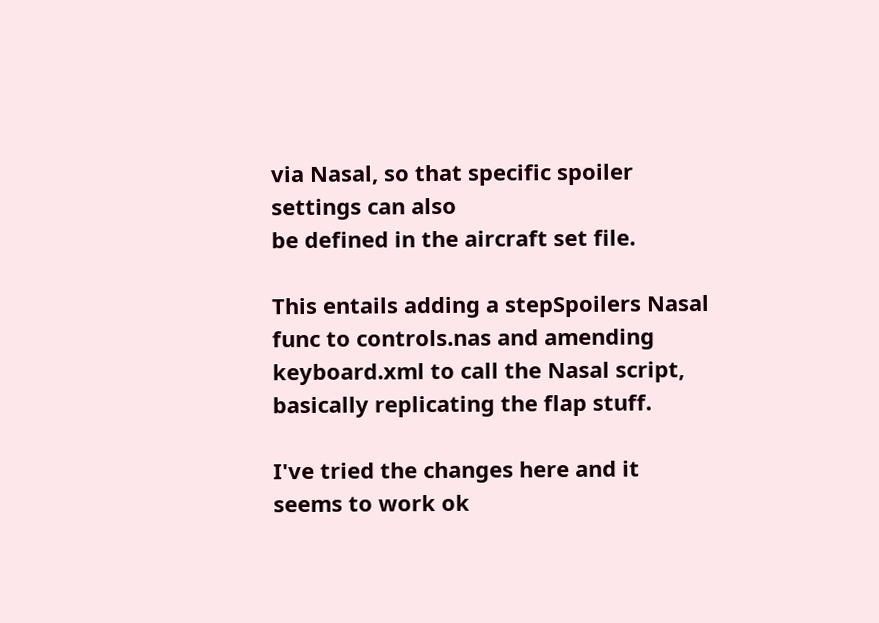via Nasal, so that specific spoiler settings can also
be defined in the aircraft set file.

This entails adding a stepSpoilers Nasal func to controls.nas and amending
keyboard.xml to call the Nasal script, basically replicating the flap stuff.

I've tried the changes here and it seems to work ok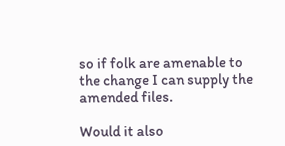so if folk are amenable to
the change I can supply the amended files.

Would it also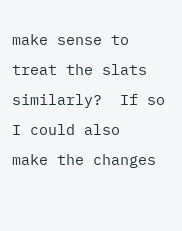make sense to treat the slats similarly?  If so I could also
make the changes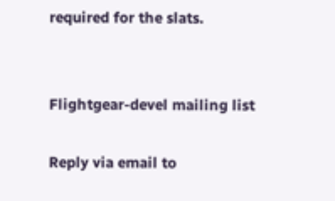required for the slats.


Flightgear-devel mailing list

Reply via email to